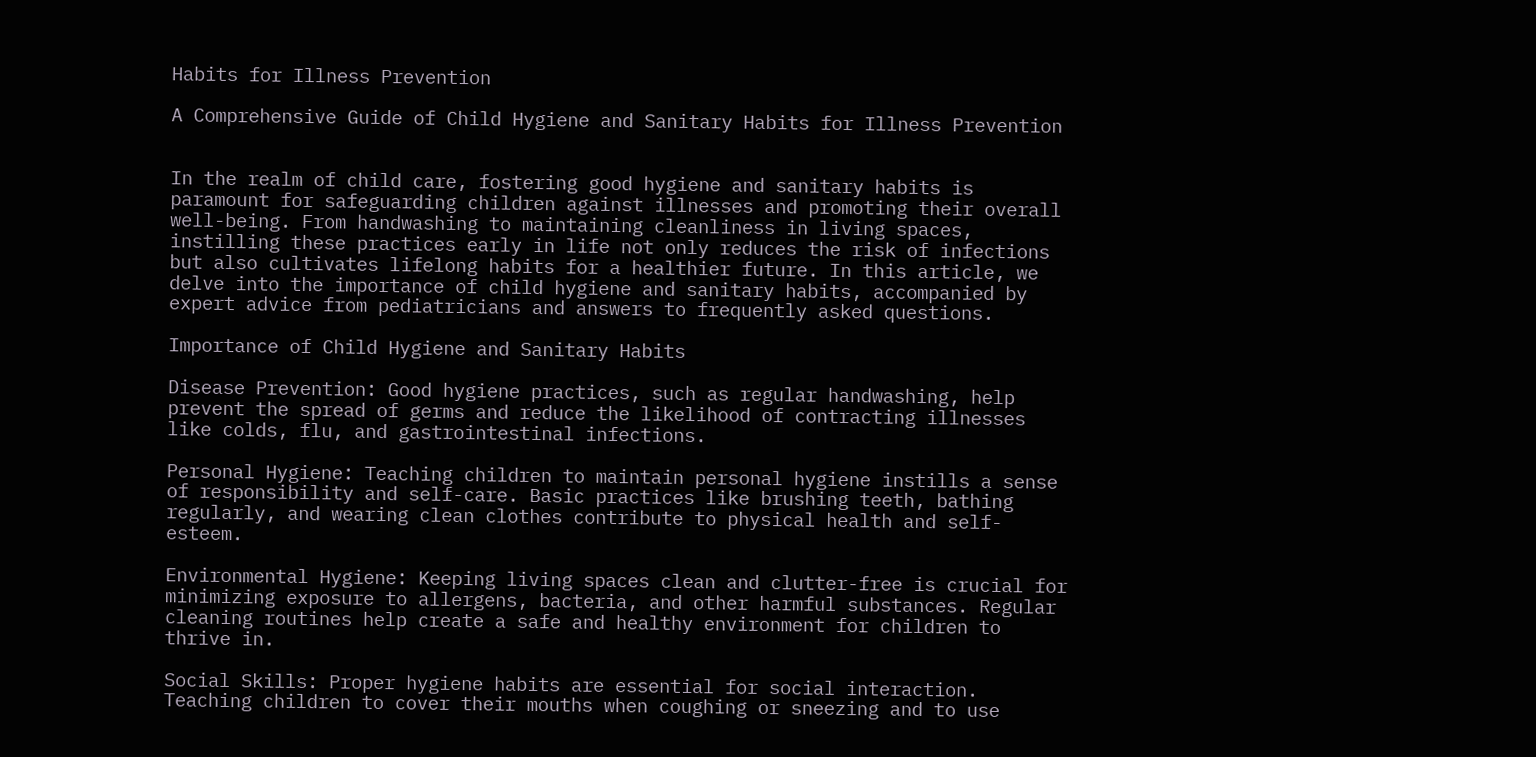Habits for Illness Prevention

A Comprehensive Guide of Child Hygiene and Sanitary Habits for Illness Prevention


In the realm of child care, fostering good hygiene and sanitary habits is paramount for safeguarding children against illnesses and promoting their overall well-being. From handwashing to maintaining cleanliness in living spaces, instilling these practices early in life not only reduces the risk of infections but also cultivates lifelong habits for a healthier future. In this article, we delve into the importance of child hygiene and sanitary habits, accompanied by expert advice from pediatricians and answers to frequently asked questions.

Importance of Child Hygiene and Sanitary Habits

Disease Prevention: Good hygiene practices, such as regular handwashing, help prevent the spread of germs and reduce the likelihood of contracting illnesses like colds, flu, and gastrointestinal infections.

Personal Hygiene: Teaching children to maintain personal hygiene instills a sense of responsibility and self-care. Basic practices like brushing teeth, bathing regularly, and wearing clean clothes contribute to physical health and self-esteem.

Environmental Hygiene: Keeping living spaces clean and clutter-free is crucial for minimizing exposure to allergens, bacteria, and other harmful substances. Regular cleaning routines help create a safe and healthy environment for children to thrive in.

Social Skills: Proper hygiene habits are essential for social interaction. Teaching children to cover their mouths when coughing or sneezing and to use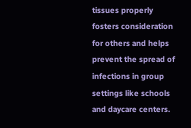tissues properly fosters consideration for others and helps prevent the spread of infections in group settings like schools and daycare centers.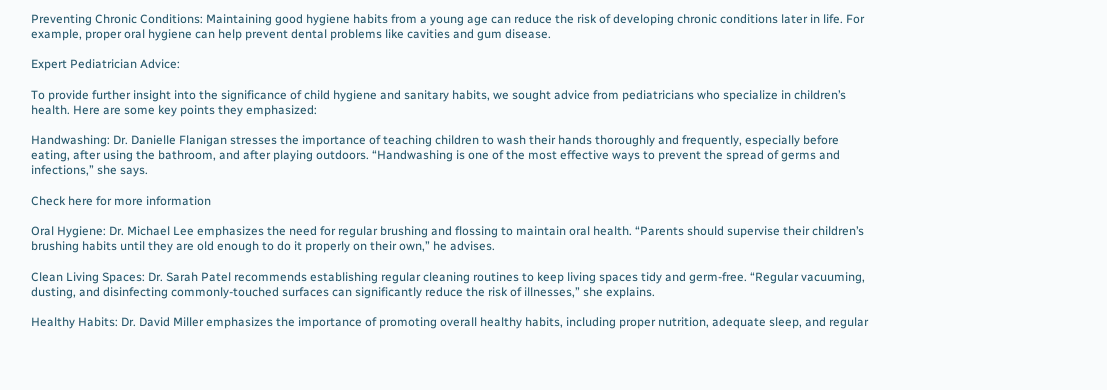Preventing Chronic Conditions: Maintaining good hygiene habits from a young age can reduce the risk of developing chronic conditions later in life. For example, proper oral hygiene can help prevent dental problems like cavities and gum disease.

Expert Pediatrician Advice:

To provide further insight into the significance of child hygiene and sanitary habits, we sought advice from pediatricians who specialize in children’s health. Here are some key points they emphasized:

Handwashing: Dr. Danielle Flanigan stresses the importance of teaching children to wash their hands thoroughly and frequently, especially before eating, after using the bathroom, and after playing outdoors. “Handwashing is one of the most effective ways to prevent the spread of germs and infections,” she says.

Check here for more information

Oral Hygiene: Dr. Michael Lee emphasizes the need for regular brushing and flossing to maintain oral health. “Parents should supervise their children’s brushing habits until they are old enough to do it properly on their own,” he advises.

Clean Living Spaces: Dr. Sarah Patel recommends establishing regular cleaning routines to keep living spaces tidy and germ-free. “Regular vacuuming, dusting, and disinfecting commonly-touched surfaces can significantly reduce the risk of illnesses,” she explains.

Healthy Habits: Dr. David Miller emphasizes the importance of promoting overall healthy habits, including proper nutrition, adequate sleep, and regular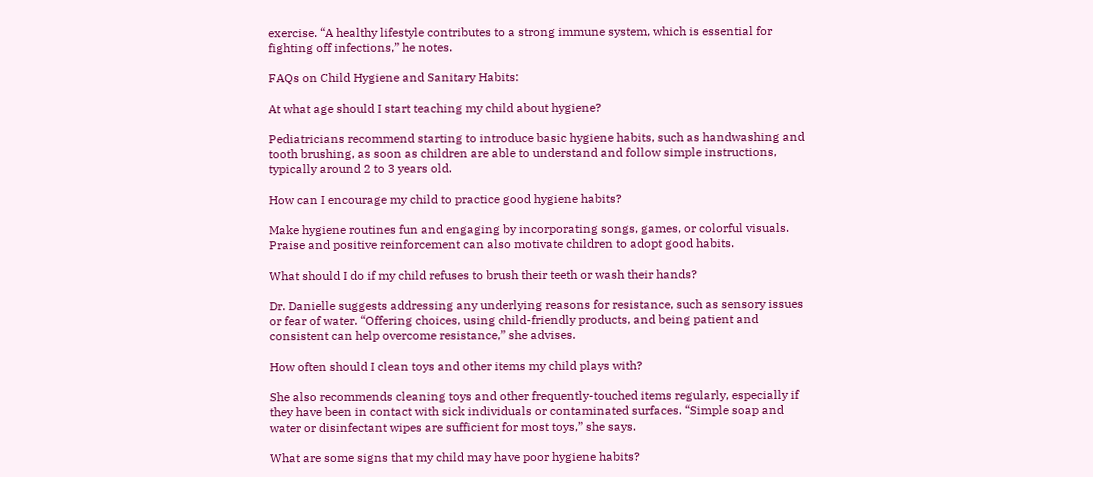exercise. “A healthy lifestyle contributes to a strong immune system, which is essential for fighting off infections,” he notes.

FAQs on Child Hygiene and Sanitary Habits:

At what age should I start teaching my child about hygiene?

Pediatricians recommend starting to introduce basic hygiene habits, such as handwashing and tooth brushing, as soon as children are able to understand and follow simple instructions, typically around 2 to 3 years old.

How can I encourage my child to practice good hygiene habits?

Make hygiene routines fun and engaging by incorporating songs, games, or colorful visuals. Praise and positive reinforcement can also motivate children to adopt good habits.

What should I do if my child refuses to brush their teeth or wash their hands?

Dr. Danielle suggests addressing any underlying reasons for resistance, such as sensory issues or fear of water. “Offering choices, using child-friendly products, and being patient and consistent can help overcome resistance,” she advises.

How often should I clean toys and other items my child plays with?

She also recommends cleaning toys and other frequently-touched items regularly, especially if they have been in contact with sick individuals or contaminated surfaces. “Simple soap and water or disinfectant wipes are sufficient for most toys,” she says.

What are some signs that my child may have poor hygiene habits?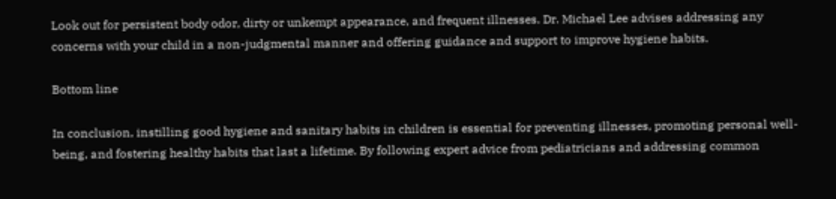Look out for persistent body odor, dirty or unkempt appearance, and frequent illnesses. Dr. Michael Lee advises addressing any concerns with your child in a non-judgmental manner and offering guidance and support to improve hygiene habits.

Bottom line

In conclusion, instilling good hygiene and sanitary habits in children is essential for preventing illnesses, promoting personal well-being, and fostering healthy habits that last a lifetime. By following expert advice from pediatricians and addressing common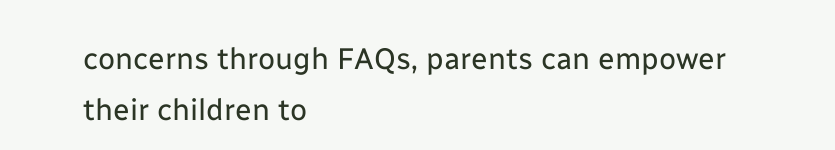concerns through FAQs, parents can empower their children to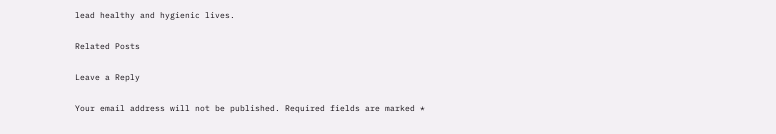lead healthy and hygienic lives.

Related Posts

Leave a Reply

Your email address will not be published. Required fields are marked *